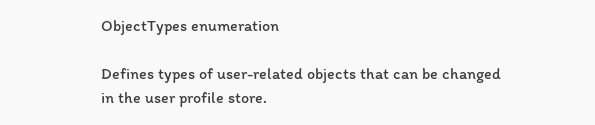ObjectTypes enumeration

Defines types of user-related objects that can be changed in the user profile store.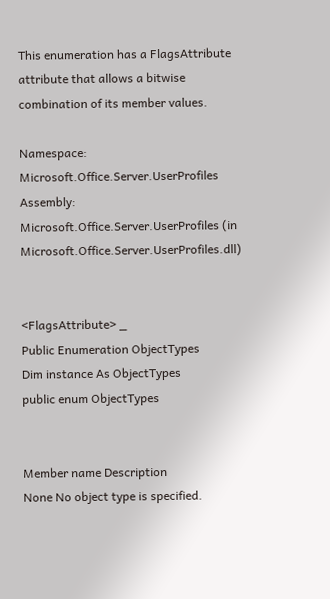This enumeration has a FlagsAttribute attribute that allows a bitwise combination of its member values.

Namespace:  Microsoft.Office.Server.UserProfiles
Assembly:  Microsoft.Office.Server.UserProfiles (in Microsoft.Office.Server.UserProfiles.dll)


<FlagsAttribute> _
Public Enumeration ObjectTypes
Dim instance As ObjectTypes
public enum ObjectTypes


Member name Description
None No object type is specified.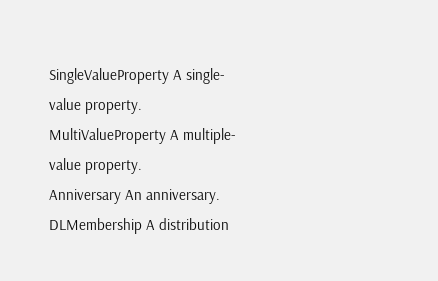SingleValueProperty A single-value property.
MultiValueProperty A multiple-value property.
Anniversary An anniversary.
DLMembership A distribution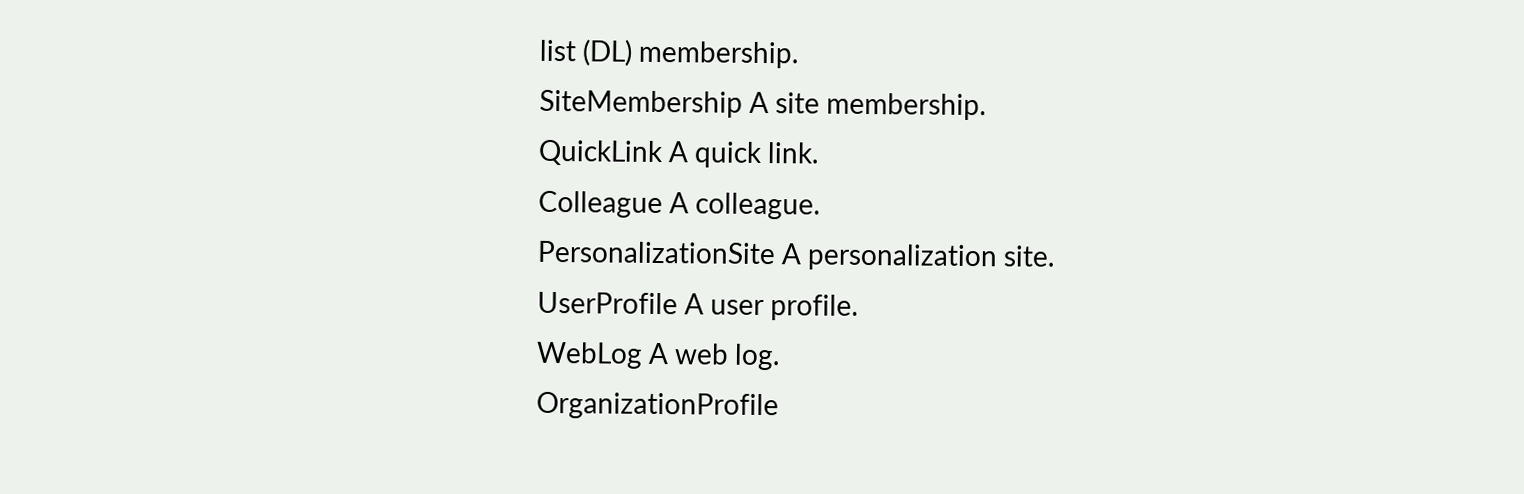list (DL) membership.
SiteMembership A site membership.
QuickLink A quick link.
Colleague A colleague.
PersonalizationSite A personalization site.
UserProfile A user profile.
WebLog A web log.
OrganizationProfile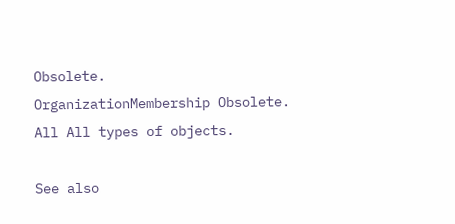Obsolete.
OrganizationMembership Obsolete.
All All types of objects.

See also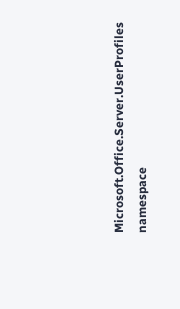Microsoft.Office.Server.UserProfiles namespace